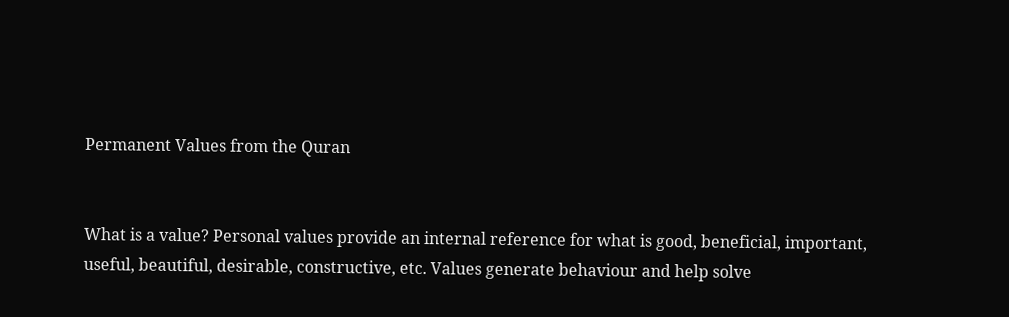Permanent Values from the Quran


What is a value? Personal values provide an internal reference for what is good, beneficial, important, useful, beautiful, desirable, constructive, etc. Values generate behaviour and help solve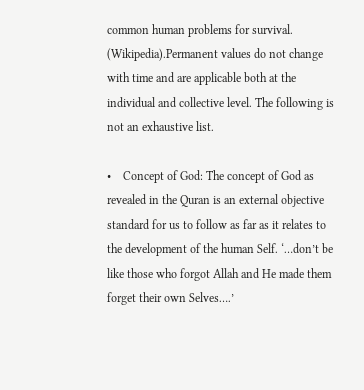common human problems for survival. (Wikipedia).Permanent values do not change with time and are applicable both at the individual and collective level. The following is not an exhaustive list.

•    Concept of God: The concept of God as revealed in the Quran is an external objective standard for us to follow as far as it relates to the development of the human Self. ‘…don’t be like those who forgot Allah and He made them forget their own Selves….’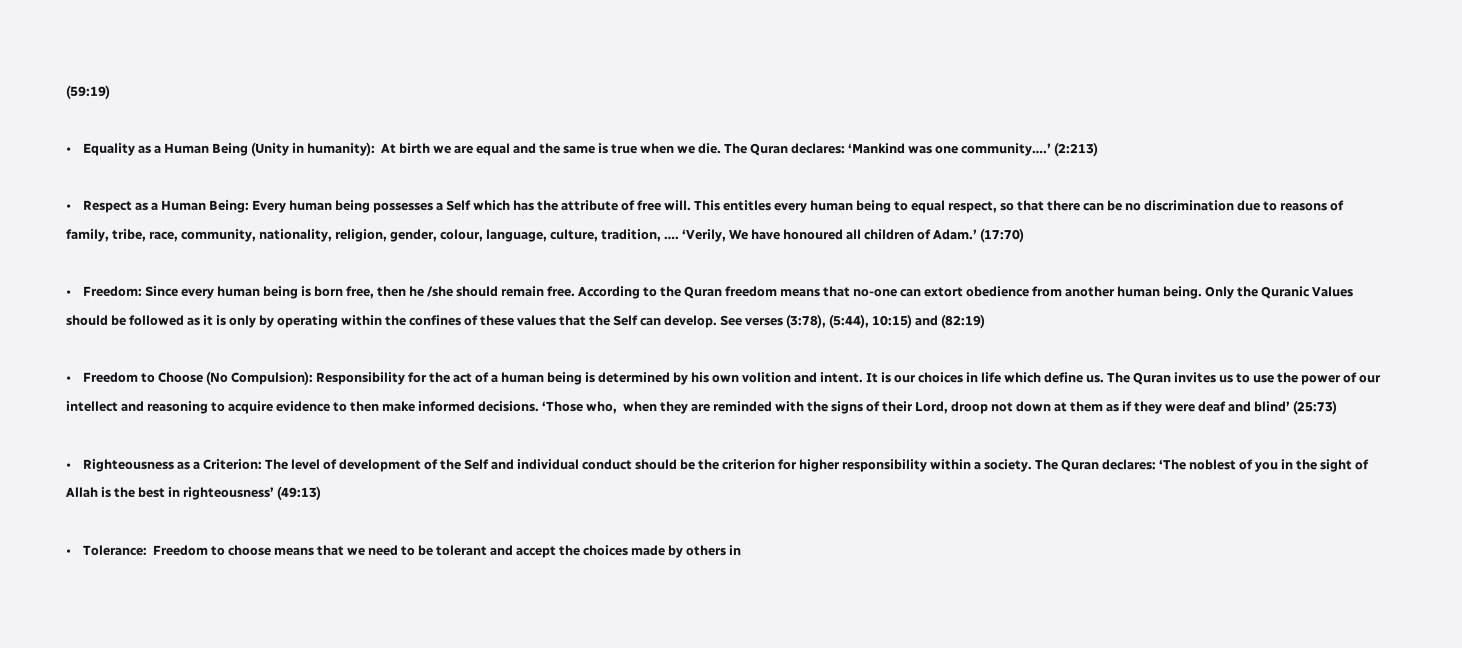(59:19)

•    Equality as a Human Being (Unity in humanity):  At birth we are equal and the same is true when we die. The Quran declares: ‘Mankind was one community….’ (2:213)

•    Respect as a Human Being: Every human being possesses a Self which has the attribute of free will. This entitles every human being to equal respect, so that there can be no discrimination due to reasons of family, tribe, race, community, nationality, religion, gender, colour, language, culture, tradition, …. ‘Verily, We have honoured all children of Adam.’ (17:70)

•    Freedom: Since every human being is born free, then he /she should remain free. According to the Quran freedom means that no-one can extort obedience from another human being. Only the Quranic Values should be followed as it is only by operating within the confines of these values that the Self can develop. See verses (3:78), (5:44), 10:15) and (82:19)

•    Freedom to Choose (No Compulsion): Responsibility for the act of a human being is determined by his own volition and intent. It is our choices in life which define us. The Quran invites us to use the power of our intellect and reasoning to acquire evidence to then make informed decisions. ‘Those who,  when they are reminded with the signs of their Lord, droop not down at them as if they were deaf and blind’ (25:73)

•    Righteousness as a Criterion: The level of development of the Self and individual conduct should be the criterion for higher responsibility within a society. The Quran declares: ‘The noblest of you in the sight of Allah is the best in righteousness’ (49:13)

•    Tolerance:  Freedom to choose means that we need to be tolerant and accept the choices made by others in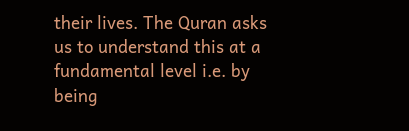their lives. The Quran asks us to understand this at a fundamental level i.e. by being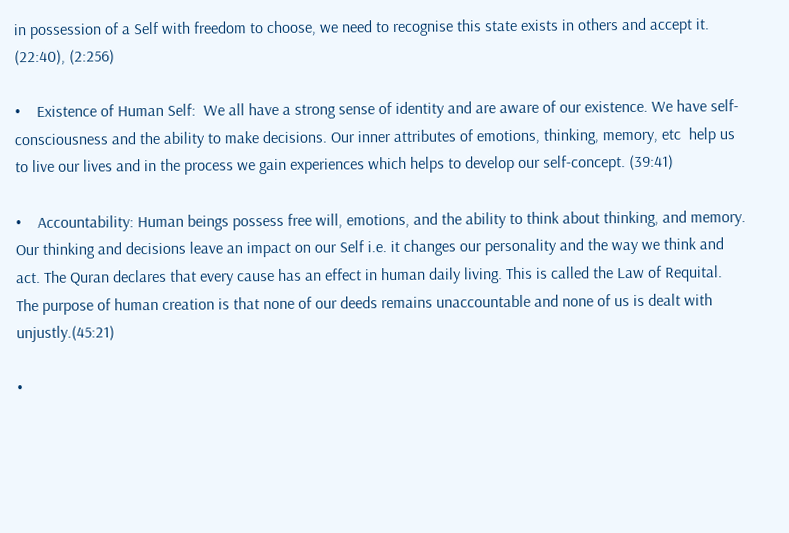in possession of a Self with freedom to choose, we need to recognise this state exists in others and accept it. (22:40), (2:256)

•    Existence of Human Self:  We all have a strong sense of identity and are aware of our existence. We have self- consciousness and the ability to make decisions. Our inner attributes of emotions, thinking, memory, etc  help us to live our lives and in the process we gain experiences which helps to develop our self-concept. (39:41)

•    Accountability: Human beings possess free will, emotions, and the ability to think about thinking, and memory. Our thinking and decisions leave an impact on our Self i.e. it changes our personality and the way we think and act. The Quran declares that every cause has an effect in human daily living. This is called the Law of Requital. The purpose of human creation is that none of our deeds remains unaccountable and none of us is dealt with unjustly.(45:21)

•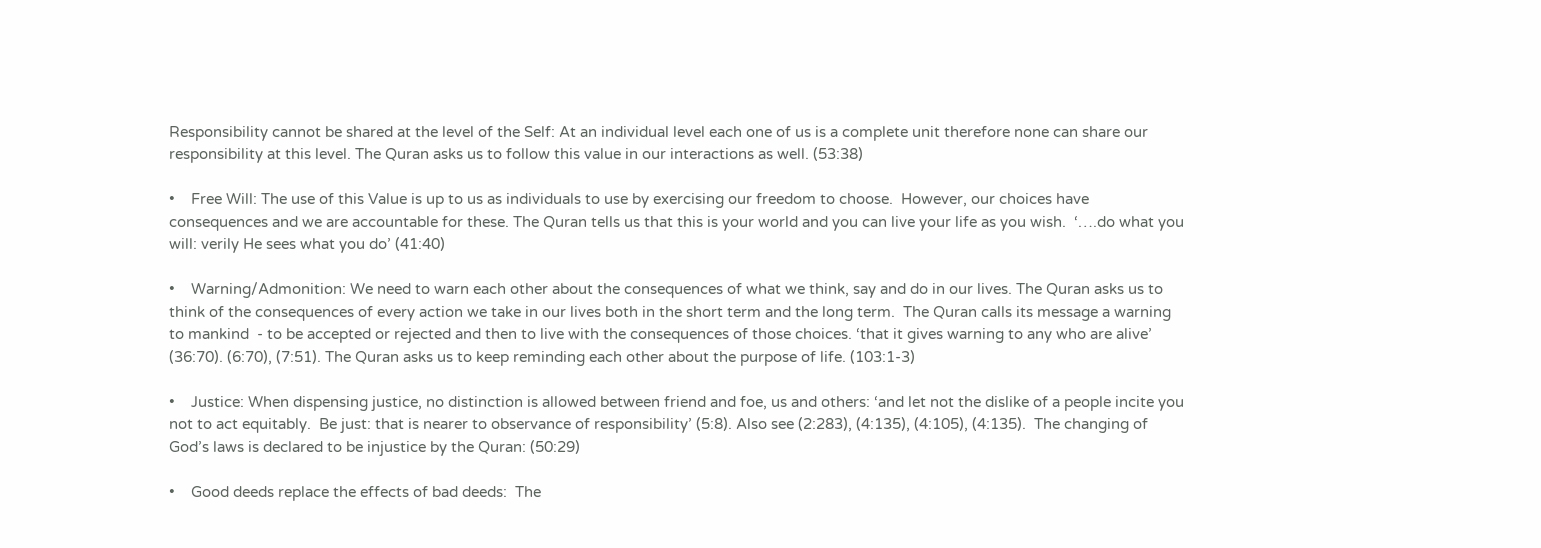Responsibility cannot be shared at the level of the Self: At an individual level each one of us is a complete unit therefore none can share our responsibility at this level. The Quran asks us to follow this value in our interactions as well. (53:38)

•    Free Will: The use of this Value is up to us as individuals to use by exercising our freedom to choose.  However, our choices have consequences and we are accountable for these. The Quran tells us that this is your world and you can live your life as you wish.  ‘….do what you will: verily He sees what you do’ (41:40)

•    Warning/Admonition: We need to warn each other about the consequences of what we think, say and do in our lives. The Quran asks us to think of the consequences of every action we take in our lives both in the short term and the long term.  The Quran calls its message a warning to mankind  - to be accepted or rejected and then to live with the consequences of those choices. ‘that it gives warning to any who are alive’ (36:70). (6:70), (7:51). The Quran asks us to keep reminding each other about the purpose of life. (103:1-3)

•    Justice: When dispensing justice, no distinction is allowed between friend and foe, us and others: ‘and let not the dislike of a people incite you not to act equitably.  Be just: that is nearer to observance of responsibility’ (5:8). Also see (2:283), (4:135), (4:105), (4:135).  The changing of God’s laws is declared to be injustice by the Quran: (50:29)

•    Good deeds replace the effects of bad deeds:  The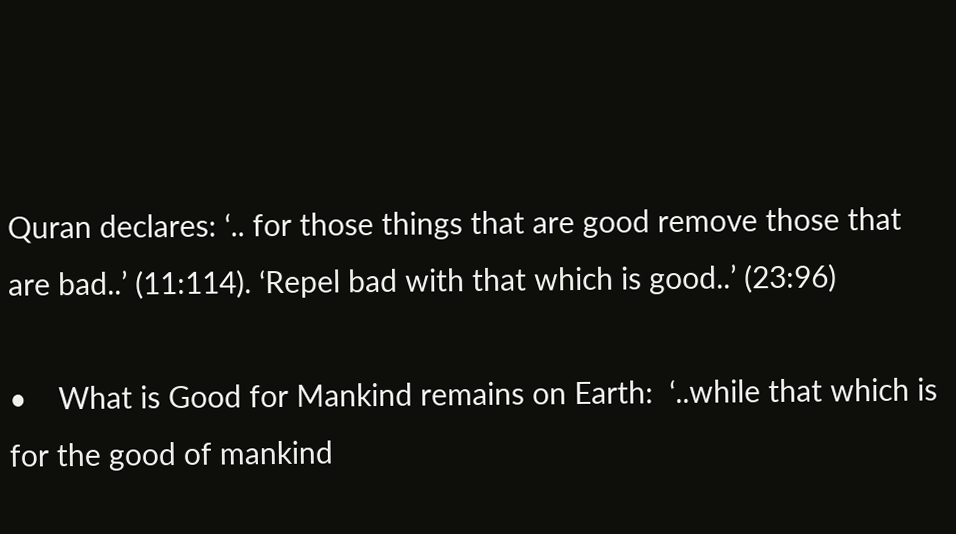Quran declares: ‘.. for those things that are good remove those that are bad..’ (11:114). ‘Repel bad with that which is good..’ (23:96)

•    What is Good for Mankind remains on Earth:  ‘..while that which is for the good of mankind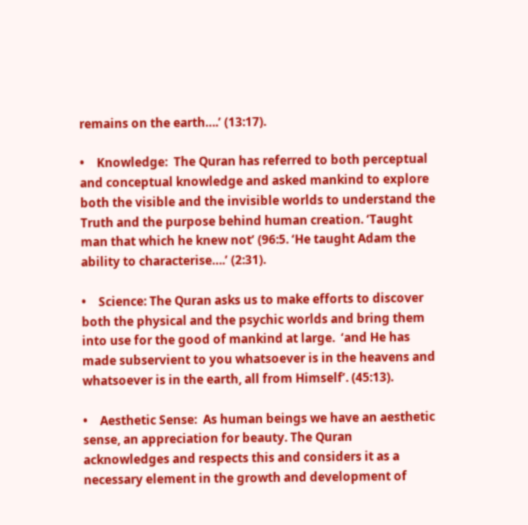remains on the earth….’ (13:17).

•    Knowledge:  The Quran has referred to both perceptual and conceptual knowledge and asked mankind to explore both the visible and the invisible worlds to understand the Truth and the purpose behind human creation. ‘Taught man that which he knew not’ (96:5. ‘He taught Adam the ability to characterise….’ (2:31).

•    Science: The Quran asks us to make efforts to discover both the physical and the psychic worlds and bring them into use for the good of mankind at large.  ‘and He has made subservient to you whatsoever is in the heavens and whatsoever is in the earth, all from Himself’. (45:13).

•    Aesthetic Sense:  As human beings we have an aesthetic sense, an appreciation for beauty. The Quran acknowledges and respects this and considers it as a necessary element in the growth and development of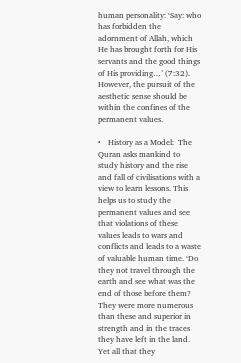human personality: ‘Say: who has forbidden the adornment of Allah, which He has brought forth for His servants and the good things of His providing…’ (7:32). However, the pursuit of the aesthetic sense should be within the confines of the permanent values.

•    History as a Model:  The Quran asks mankind to study history and the rise and fall of civilisations with a view to learn lessons. This helps us to study the permanent values and see that violations of these values leads to wars and conflicts and leads to a waste of valuable human time. ‘Do they not travel through the earth and see what was the end of those before them? They were more numerous than these and superior in strength and in the traces they have left in the land. Yet all that they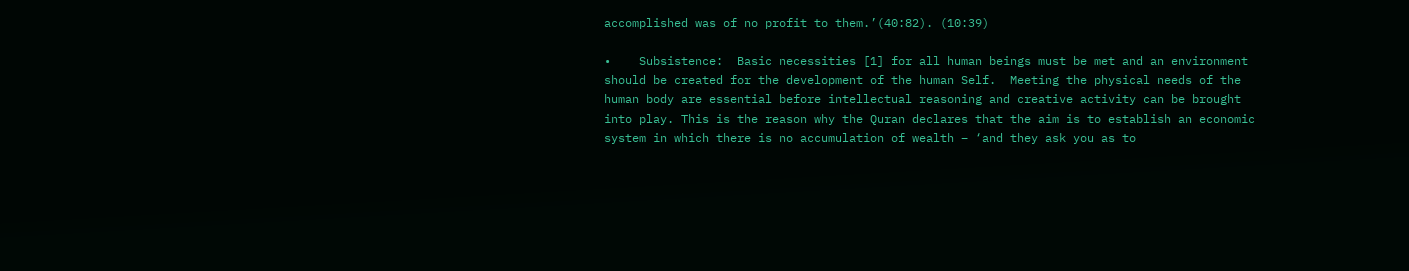accomplished was of no profit to them.’(40:82). (10:39)

•    Subsistence:  Basic necessities [1] for all human beings must be met and an environment should be created for the development of the human Self.  Meeting the physical needs of the human body are essential before intellectual reasoning and creative activity can be brought into play. This is the reason why the Quran declares that the aim is to establish an economic system in which there is no accumulation of wealth – ‘and they ask you as to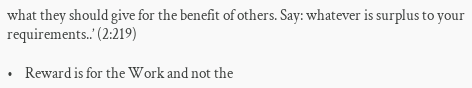what they should give for the benefit of others. Say: whatever is surplus to your requirements..’ (2:219)

•    Reward is for the Work and not the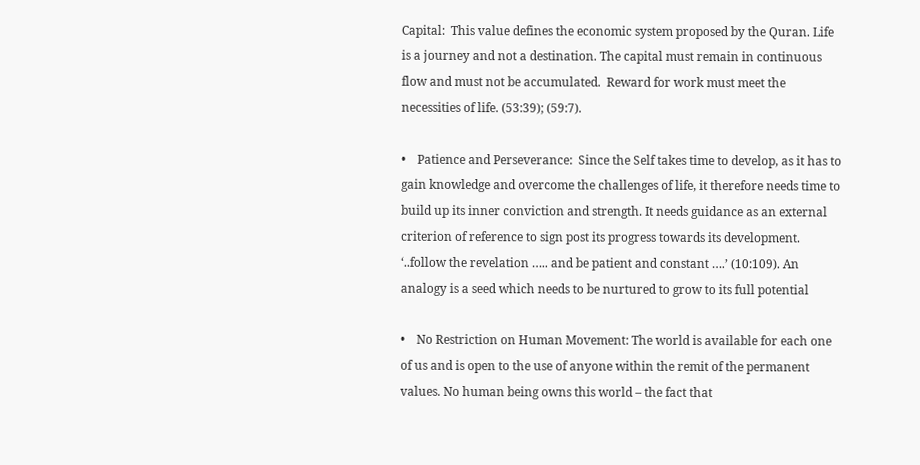Capital:  This value defines the economic system proposed by the Quran. Life is a journey and not a destination. The capital must remain in continuous flow and must not be accumulated.  Reward for work must meet the necessities of life. (53:39); (59:7).

•    Patience and Perseverance:  Since the Self takes time to develop, as it has to gain knowledge and overcome the challenges of life, it therefore needs time to build up its inner conviction and strength. It needs guidance as an external criterion of reference to sign post its progress towards its development. ‘..follow the revelation ….. and be patient and constant ….’ (10:109). An analogy is a seed which needs to be nurtured to grow to its full potential

•    No Restriction on Human Movement: The world is available for each one of us and is open to the use of anyone within the remit of the permanent values. No human being owns this world – the fact that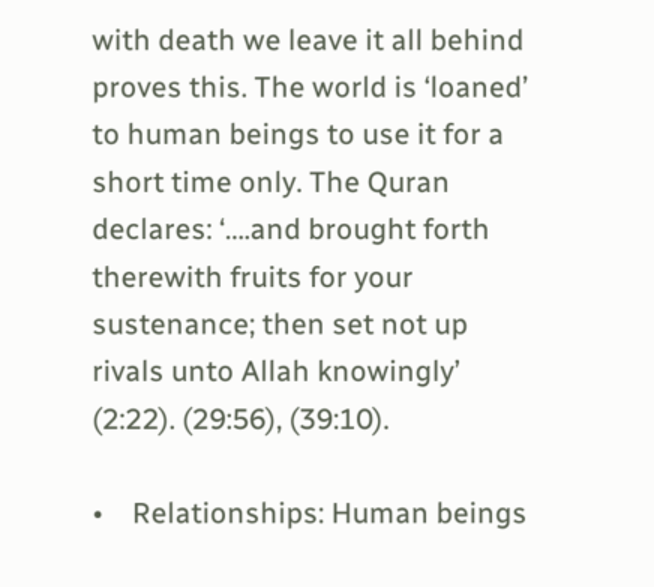with death we leave it all behind proves this. The world is ‘loaned’ to human beings to use it for a short time only. The Quran declares: ‘….and brought forth therewith fruits for your sustenance; then set not up rivals unto Allah knowingly’ (2:22). (29:56), (39:10).

•    Relationships: Human beings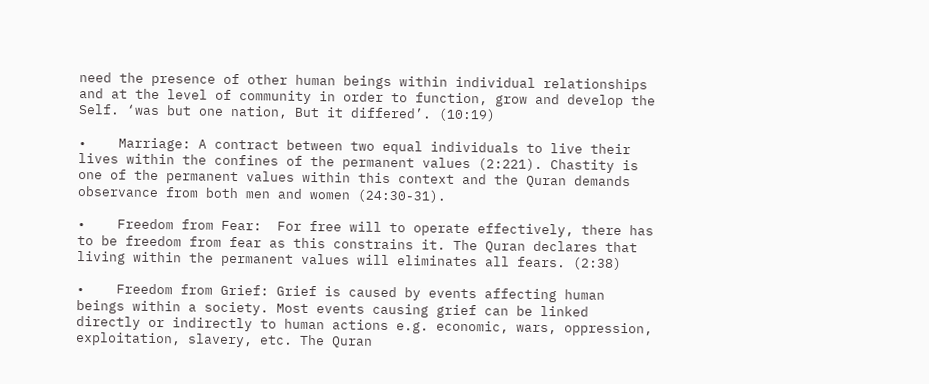need the presence of other human beings within individual relationships and at the level of community in order to function, grow and develop the Self. ‘was but one nation, But it differed’. (10:19)

•    Marriage: A contract between two equal individuals to live their lives within the confines of the permanent values (2:221). Chastity is one of the permanent values within this context and the Quran demands observance from both men and women (24:30-31).

•    Freedom from Fear:  For free will to operate effectively, there has to be freedom from fear as this constrains it. The Quran declares that living within the permanent values will eliminates all fears. (2:38)

•    Freedom from Grief: Grief is caused by events affecting human beings within a society. Most events causing grief can be linked directly or indirectly to human actions e.g. economic, wars, oppression, exploitation, slavery, etc. The Quran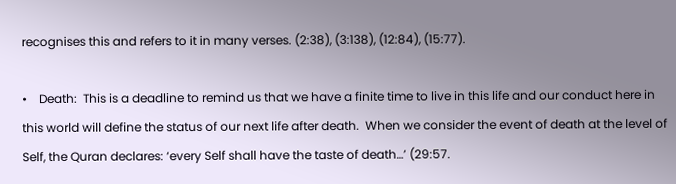recognises this and refers to it in many verses. (2:38), (3:138), (12:84), (15:77).

•    Death:  This is a deadline to remind us that we have a finite time to live in this life and our conduct here in this world will define the status of our next life after death.  When we consider the event of death at the level of Self, the Quran declares: ‘every Self shall have the taste of death…’ (29:57.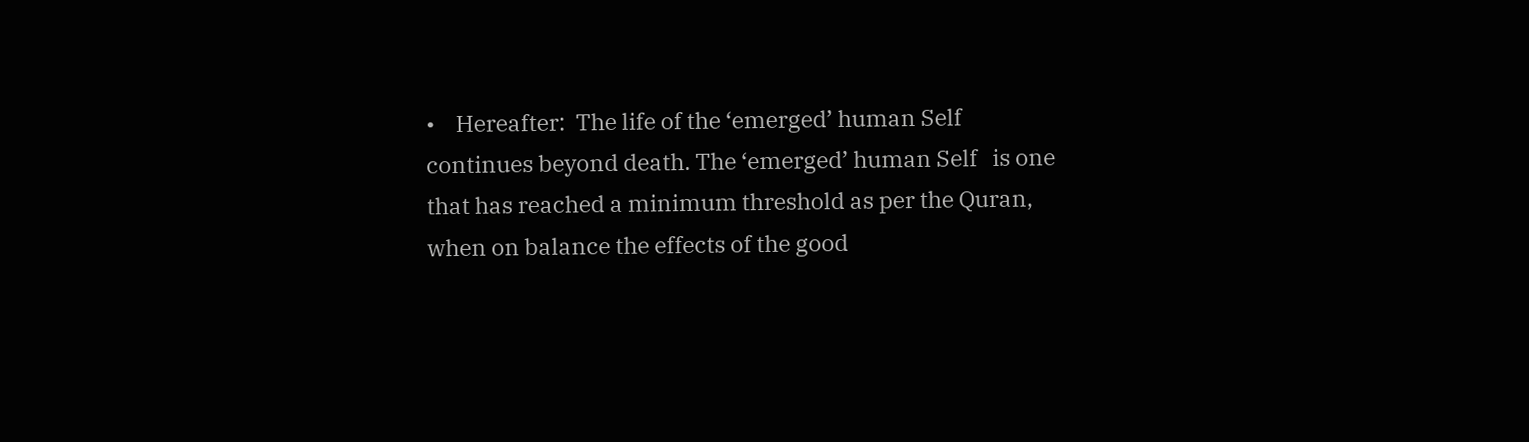•    Hereafter:  The life of the ‘emerged’ human Self continues beyond death. The ‘emerged’ human Self   is one that has reached a minimum threshold as per the Quran, when on balance the effects of the good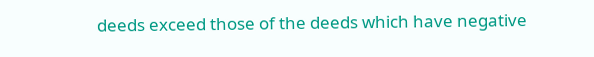deeds exceed those of the deeds which have negative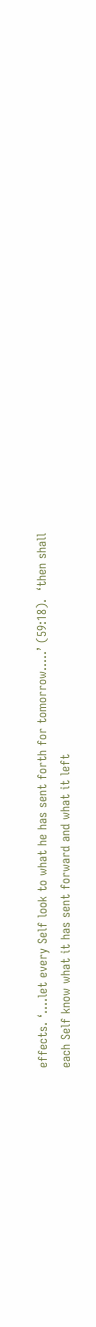effects. ‘….let every Self look to what he has sent forth for tomorrow…..’ (59:18).  ‘then shall each Self know what it has sent forward and what it left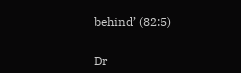behind’ (82:5)


Dr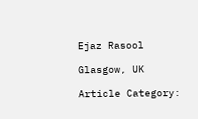Ejaz Rasool

Glasgow, UK

Article Category: